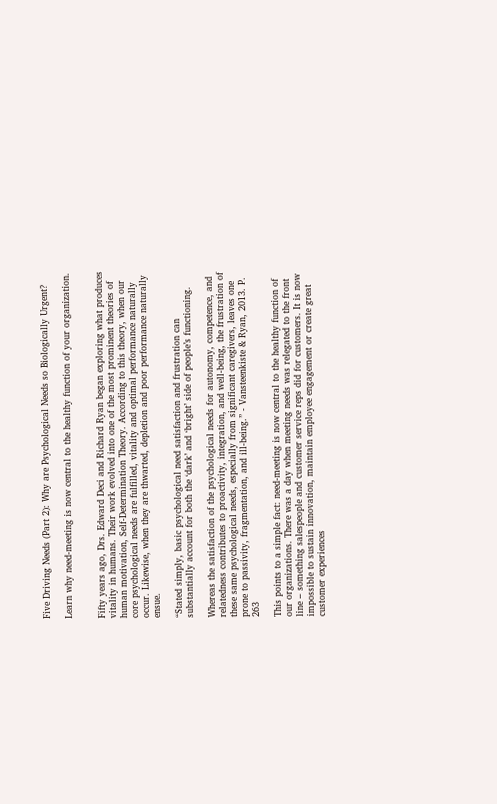Five Driving Needs (Part 2): Why are Psychological Needs so Biologically Urgent?

Learn why need-meeting is now central to the healthy function of your organization.


Fifty years ago, Drs. Edward Deci and Richard Ryan began exploring what produces vitality in humans. Their work evolved into one of the most prominent theories of human motivation, Self-Determination Theory. According to this theory, when our core psychological needs are fulfilled, vitality and optimal performance naturally occur. Likewise, when they are thwarted, depletion and poor performance naturally ensue.

“Stated simply, basic psychological need satisfaction and frustration can substantially account for both the ‘dark’ and ‘bright’ side of people’s functioning.

Whereas the satisfaction of the psychological needs for autonomy, competence, and relatedness contributes to proactivity, integration, and well-being, the frustration of these same psychological needs, especially from significant caregivers, leaves one prone to passivity, fragmentation, and ill-being.” - Vansteenkiste & Ryan, 2013. P. 263

This points to a simple fact: need-meeting is now central to the healthy function of our organizations. There was a day when meeting needs was relegated to the front line – something salespeople and customer service reps did for customers. It is now impossible to sustain innovation, maintain employee engagement or create great customer experiences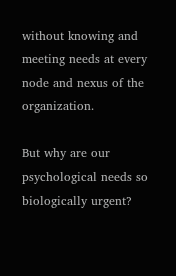without knowing and meeting needs at every node and nexus of the organization.

But why are our psychological needs so biologically urgent?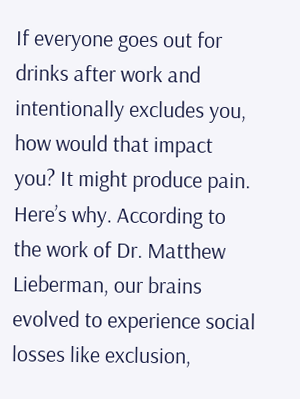If everyone goes out for drinks after work and intentionally excludes you, how would that impact you? It might produce pain. Here’s why. According to the work of Dr. Matthew Lieberman, our brains evolved to experience social losses like exclusion,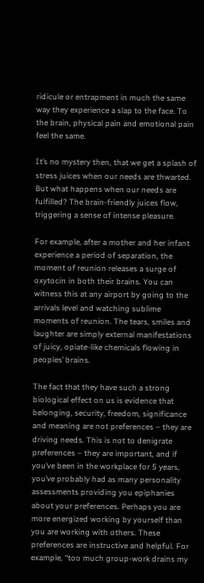ridicule or entrapment in much the same way they experience a slap to the face. To the brain, physical pain and emotional pain feel the same.

It’s no mystery then, that we get a splash of stress juices when our needs are thwarted. But what happens when our needs are fulfilled? The brain-friendly juices flow, triggering a sense of intense pleasure.

For example, after a mother and her infant experience a period of separation, the moment of reunion releases a surge of oxytocin in both their brains. You can witness this at any airport by going to the arrivals level and watching sublime moments of reunion. The tears, smiles and laughter are simply external manifestations of juicy, opiate-like chemicals flowing in peoples’ brains.

The fact that they have such a strong biological effect on us is evidence that belonging, security, freedom, significance and meaning are not preferences – they are driving needs. This is not to denigrate preferences – they are important, and if you’ve been in the workplace for 5 years, you’ve probably had as many personality assessments providing you epiphanies about your preferences. Perhaps you are more energized working by yourself than you are working with others. These preferences are instructive and helpful. For example, “too much group-work drains my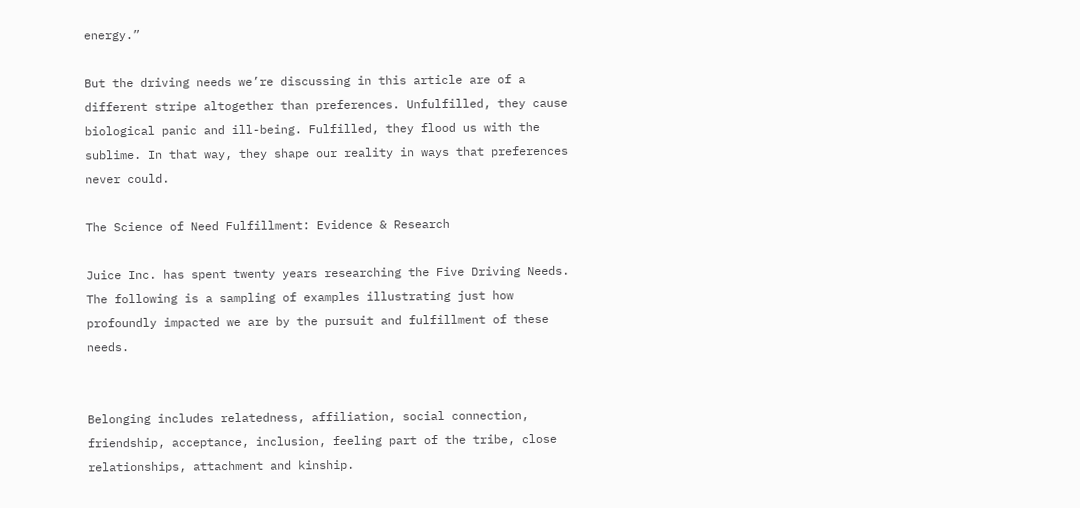energy.”

But the driving needs we’re discussing in this article are of a different stripe altogether than preferences. Unfulfilled, they cause biological panic and ill-being. Fulfilled, they flood us with the sublime. In that way, they shape our reality in ways that preferences never could.

The Science of Need Fulfillment: Evidence & Research

Juice Inc. has spent twenty years researching the Five Driving Needs. The following is a sampling of examples illustrating just how profoundly impacted we are by the pursuit and fulfillment of these needs.


Belonging includes relatedness, affiliation, social connection, friendship, acceptance, inclusion, feeling part of the tribe, close relationships, attachment and kinship.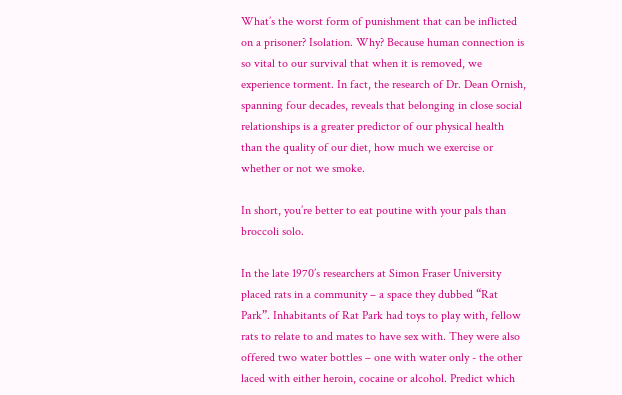What’s the worst form of punishment that can be inflicted on a prisoner? Isolation. Why? Because human connection is so vital to our survival that when it is removed, we experience torment. In fact, the research of Dr. Dean Ornish, spanning four decades, reveals that belonging in close social relationships is a greater predictor of our physical health than the quality of our diet, how much we exercise or whether or not we smoke.

In short, you’re better to eat poutine with your pals than broccoli solo.

In the late 1970’s researchers at Simon Fraser University placed rats in a community – a space they dubbed “Rat Park”. Inhabitants of Rat Park had toys to play with, fellow rats to relate to and mates to have sex with. They were also offered two water bottles – one with water only - the other laced with either heroin, cocaine or alcohol. Predict which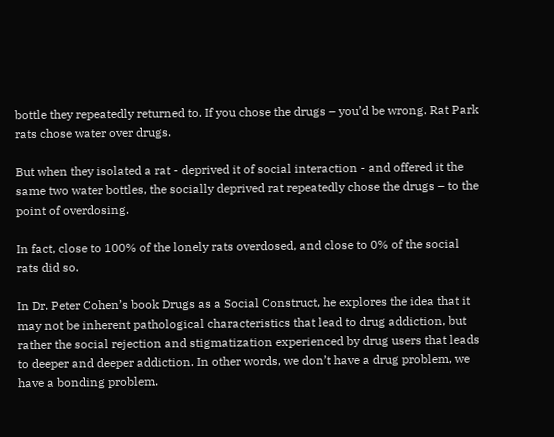bottle they repeatedly returned to. If you chose the drugs – you’d be wrong. Rat Park rats chose water over drugs.

But when they isolated a rat - deprived it of social interaction - and offered it the same two water bottles, the socially deprived rat repeatedly chose the drugs – to the point of overdosing.

In fact, close to 100% of the lonely rats overdosed, and close to 0% of the social rats did so.

In Dr. Peter Cohen’s book Drugs as a Social Construct, he explores the idea that it may not be inherent pathological characteristics that lead to drug addiction, but rather the social rejection and stigmatization experienced by drug users that leads to deeper and deeper addiction. In other words, we don’t have a drug problem, we have a bonding problem.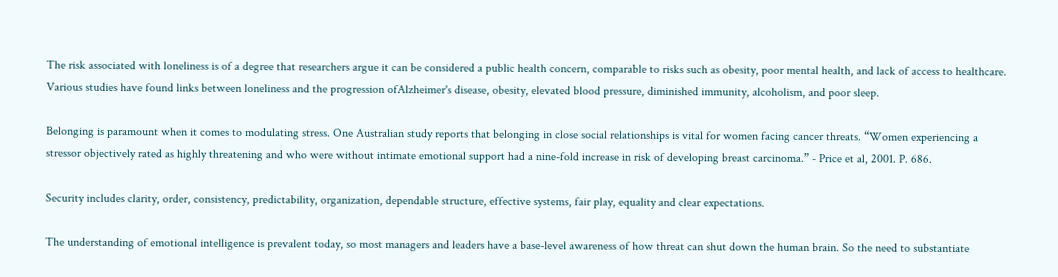The risk associated with loneliness is of a degree that researchers argue it can be considered a public health concern, comparable to risks such as obesity, poor mental health, and lack of access to healthcare. Various studies have found links between loneliness and the progression ofAlzheimer's disease, obesity, elevated blood pressure, diminished immunity, alcoholism, and poor sleep.

Belonging is paramount when it comes to modulating stress. One Australian study reports that belonging in close social relationships is vital for women facing cancer threats. “Women experiencing a stressor objectively rated as highly threatening and who were without intimate emotional support had a nine-fold increase in risk of developing breast carcinoma.” - Price et al, 2001. P. 686.

Security includes clarity, order, consistency, predictability, organization, dependable structure, effective systems, fair play, equality and clear expectations.

The understanding of emotional intelligence is prevalent today, so most managers and leaders have a base-level awareness of how threat can shut down the human brain. So the need to substantiate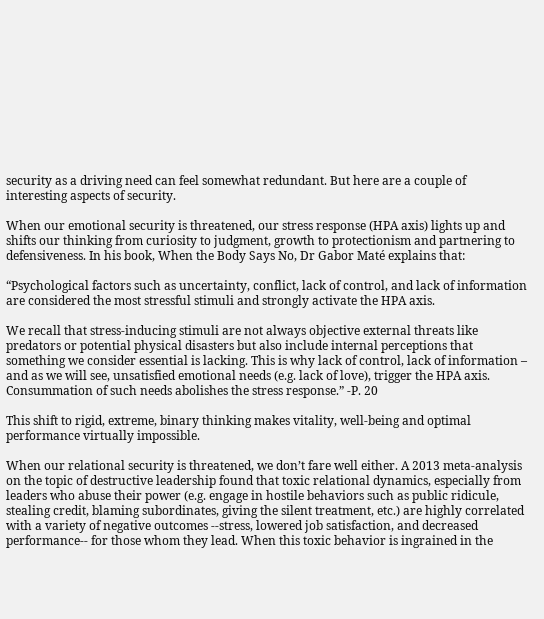security as a driving need can feel somewhat redundant. But here are a couple of interesting aspects of security.

When our emotional security is threatened, our stress response (HPA axis) lights up and shifts our thinking from curiosity to judgment, growth to protectionism and partnering to defensiveness. In his book, When the Body Says No, Dr Gabor Maté explains that:

“Psychological factors such as uncertainty, conflict, lack of control, and lack of information are considered the most stressful stimuli and strongly activate the HPA axis.

We recall that stress-inducing stimuli are not always objective external threats like predators or potential physical disasters but also include internal perceptions that something we consider essential is lacking. This is why lack of control, lack of information – and as we will see, unsatisfied emotional needs (e.g. lack of love), trigger the HPA axis. Consummation of such needs abolishes the stress response.” -P. 20

This shift to rigid, extreme, binary thinking makes vitality, well-being and optimal performance virtually impossible.

When our relational security is threatened, we don’t fare well either. A 2013 meta-analysis on the topic of destructive leadership found that toxic relational dynamics, especially from leaders who abuse their power (e.g. engage in hostile behaviors such as public ridicule, stealing credit, blaming subordinates, giving the silent treatment, etc.) are highly correlated with a variety of negative outcomes --stress, lowered job satisfaction, and decreased performance-- for those whom they lead. When this toxic behavior is ingrained in the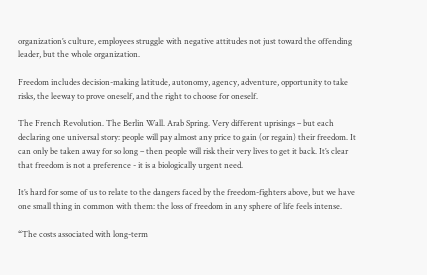organization’s culture, employees struggle with negative attitudes not just toward the offending leader, but the whole organization.

Freedom includes decision-making latitude, autonomy, agency, adventure, opportunity to take risks, the leeway to prove oneself, and the right to choose for oneself.

The French Revolution. The Berlin Wall. Arab Spring. Very different uprisings – but each declaring one universal story: people will pay almost any price to gain (or regain) their freedom. It can only be taken away for so long – then people will risk their very lives to get it back. It’s clear that freedom is not a preference - it is a biologically urgent need.

It’s hard for some of us to relate to the dangers faced by the freedom-fighters above, but we have one small thing in common with them: the loss of freedom in any sphere of life feels intense.

“The costs associated with long-term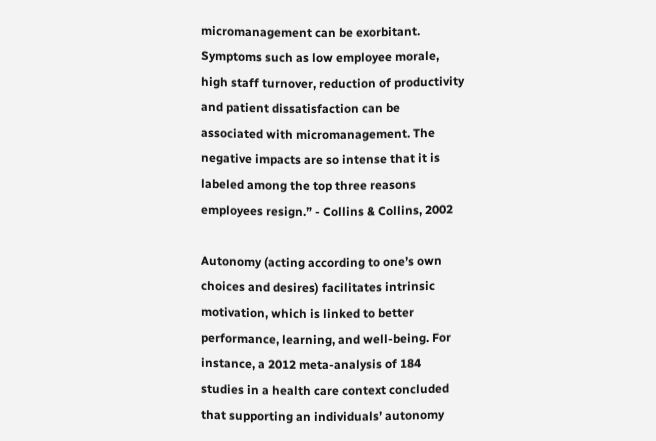micromanagement can be exorbitant. Symptoms such as low employee morale, high staff turnover, reduction of productivity and patient dissatisfaction can be associated with micromanagement. The negative impacts are so intense that it is labeled among the top three reasons employees resign.” - Collins & Collins, 2002

Autonomy (acting according to one’s own choices and desires) facilitates intrinsic motivation, which is linked to better performance, learning, and well-being. For instance, a 2012 meta-analysis of 184 studies in a health care context concluded that supporting an individuals’ autonomy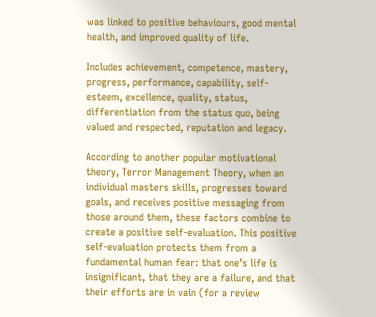was linked to positive behaviours, good mental health, and improved quality of life.

Includes achievement, competence, mastery, progress, performance, capability, self-esteem, excellence, quality, status, differentiation from the status quo, being valued and respected, reputation and legacy.

According to another popular motivational theory, Terror Management Theory, when an individual masters skills, progresses toward goals, and receives positive messaging from those around them, these factors combine to create a positive self-evaluation. This positive self-evaluation protects them from a fundamental human fear: that one’s life is insignificant, that they are a failure, and that their efforts are in vain (for a review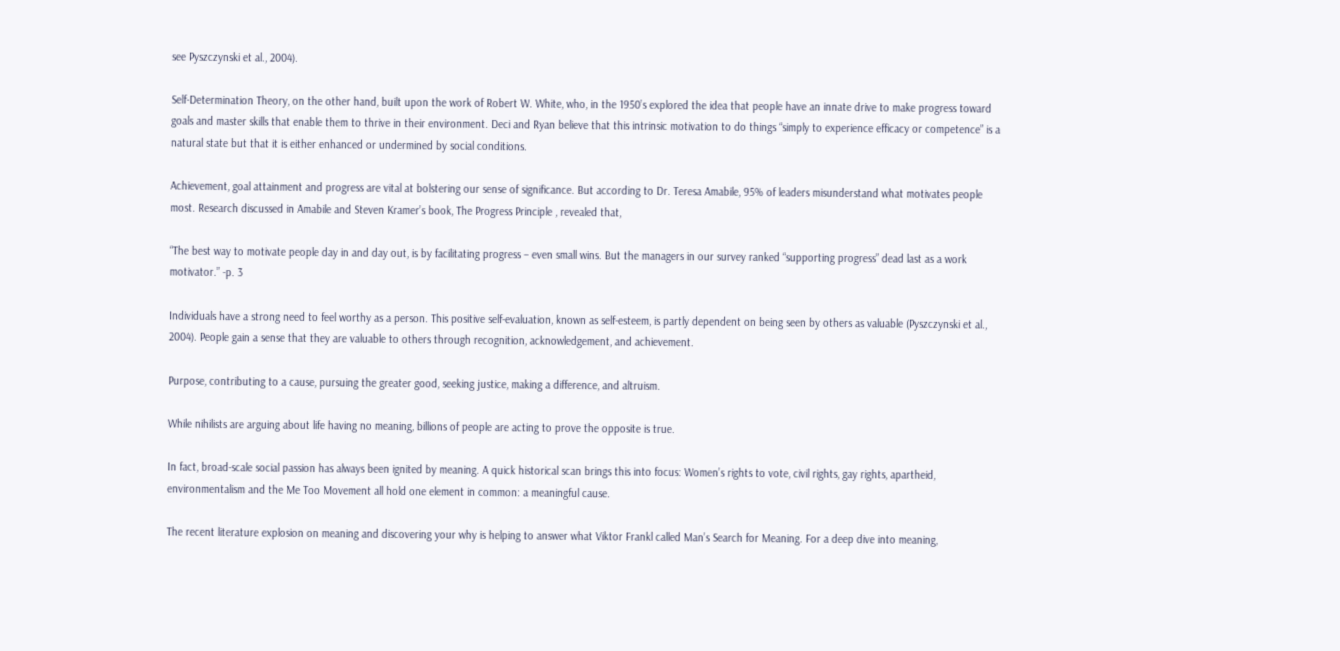see Pyszczynski et al., 2004).

Self-Determination Theory, on the other hand, built upon the work of Robert W. White, who, in the 1950’s explored the idea that people have an innate drive to make progress toward goals and master skills that enable them to thrive in their environment. Deci and Ryan believe that this intrinsic motivation to do things “simply to experience efficacy or competence” is a natural state but that it is either enhanced or undermined by social conditions.

Achievement, goal attainment and progress are vital at bolstering our sense of significance. But according to Dr. Teresa Amabile, 95% of leaders misunderstand what motivates people most. Research discussed in Amabile and Steven Kramer’s book, The Progress Principle , revealed that,

“The best way to motivate people day in and day out, is by facilitating progress – even small wins. But the managers in our survey ranked “supporting progress” dead last as a work motivator.” -p. 3

Individuals have a strong need to feel worthy as a person. This positive self-evaluation, known as self-esteem, is partly dependent on being seen by others as valuable (Pyszczynski et al., 2004). People gain a sense that they are valuable to others through recognition, acknowledgement, and achievement.

Purpose, contributing to a cause, pursuing the greater good, seeking justice, making a difference, and altruism.

While nihilists are arguing about life having no meaning, billions of people are acting to prove the opposite is true.

In fact, broad-scale social passion has always been ignited by meaning. A quick historical scan brings this into focus: Women’s rights to vote, civil rights, gay rights, apartheid, environmentalism and the Me Too Movement all hold one element in common: a meaningful cause.

The recent literature explosion on meaning and discovering your why is helping to answer what Viktor Frankl called Man’s Search for Meaning. For a deep dive into meaning,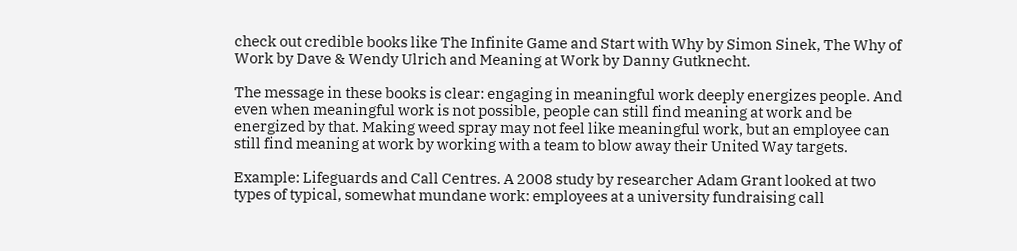check out credible books like The Infinite Game and Start with Why by Simon Sinek, The Why of Work by Dave & Wendy Ulrich and Meaning at Work by Danny Gutknecht.

The message in these books is clear: engaging in meaningful work deeply energizes people. And even when meaningful work is not possible, people can still find meaning at work and be energized by that. Making weed spray may not feel like meaningful work, but an employee can still find meaning at work by working with a team to blow away their United Way targets.

Example: Lifeguards and Call Centres. A 2008 study by researcher Adam Grant looked at two types of typical, somewhat mundane work: employees at a university fundraising call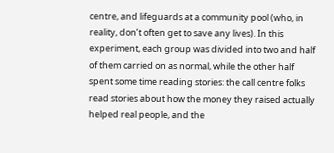centre, and lifeguards at a community pool (who, in reality, don’t often get to save any lives). In this experiment, each group was divided into two and half of them carried on as normal, while the other half spent some time reading stories: the call centre folks read stories about how the money they raised actually helped real people, and the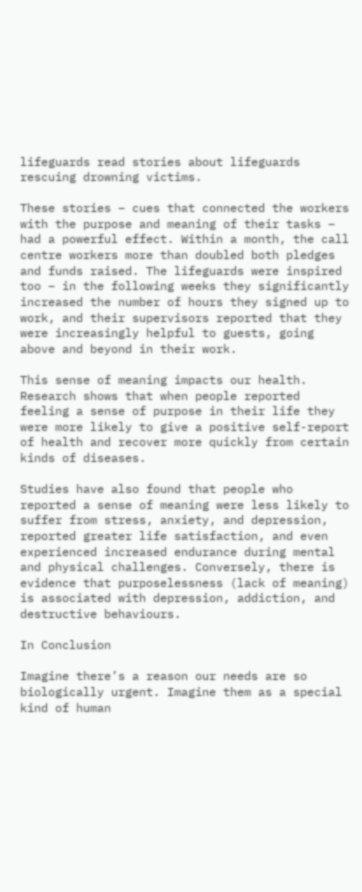lifeguards read stories about lifeguards rescuing drowning victims.

These stories – cues that connected the workers with the purpose and meaning of their tasks – had a powerful effect. Within a month, the call centre workers more than doubled both pledges and funds raised. The lifeguards were inspired too – in the following weeks they significantly increased the number of hours they signed up to work, and their supervisors reported that they were increasingly helpful to guests, going above and beyond in their work.

This sense of meaning impacts our health. Research shows that when people reported feeling a sense of purpose in their life they were more likely to give a positive self-report of health and recover more quickly from certain kinds of diseases.

Studies have also found that people who reported a sense of meaning were less likely to suffer from stress, anxiety, and depression, reported greater life satisfaction, and even experienced increased endurance during mental and physical challenges. Conversely, there is evidence that purposelessness (lack of meaning) is associated with depression, addiction, and destructive behaviours.

In Conclusion

Imagine there’s a reason our needs are so biologically urgent. Imagine them as a special kind of human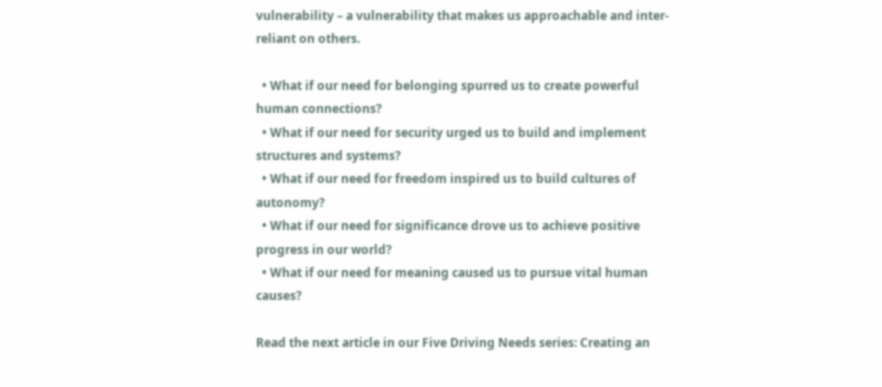vulnerability – a vulnerability that makes us approachable and inter-reliant on others.

  • What if our need for belonging spurred us to create powerful human connections?
  • What if our need for security urged us to build and implement structures and systems?
  • What if our need for freedom inspired us to build cultures of autonomy?
  • What if our need for significance drove us to achieve positive progress in our world?
  • What if our need for meaning caused us to pursue vital human causes?

Read the next article in our Five Driving Needs series: Creating an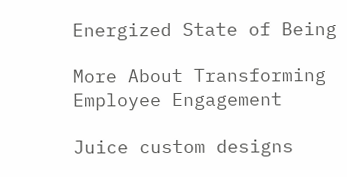Energized State of Being

More About Transforming Employee Engagement

Juice custom designs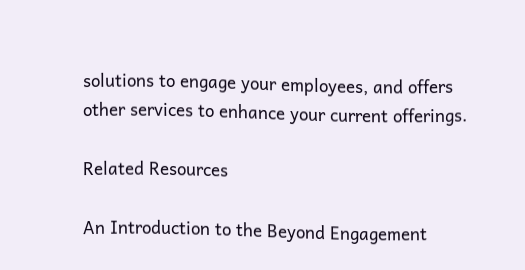solutions to engage your employees, and offers other services to enhance your current offerings.

Related Resources

An Introduction to the Beyond Engagement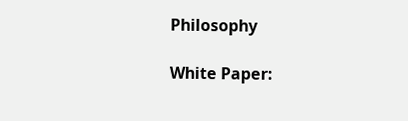Philosophy

White Paper: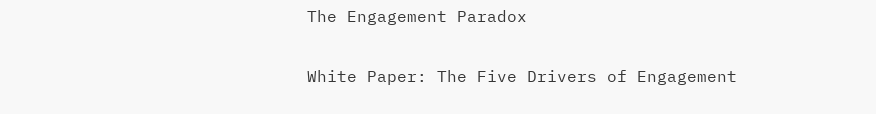The Engagement Paradox

White Paper: The Five Drivers of Engagement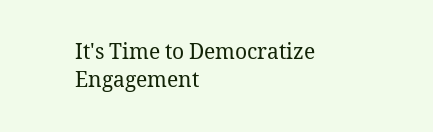It's Time to Democratize Engagement